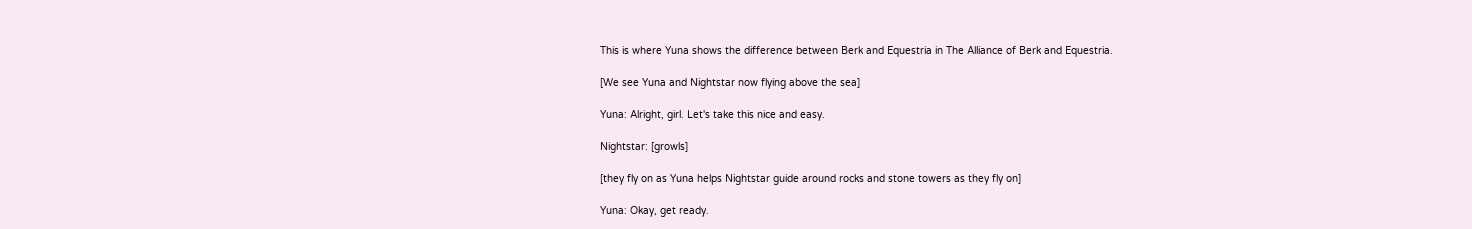This is where Yuna shows the difference between Berk and Equestria in The Alliance of Berk and Equestria.

[We see Yuna and Nightstar now flying above the sea]

Yuna: Alright, girl. Let's take this nice and easy.

Nightstar: [growls]

[they fly on as Yuna helps Nightstar guide around rocks and stone towers as they fly on]

Yuna: Okay, get ready.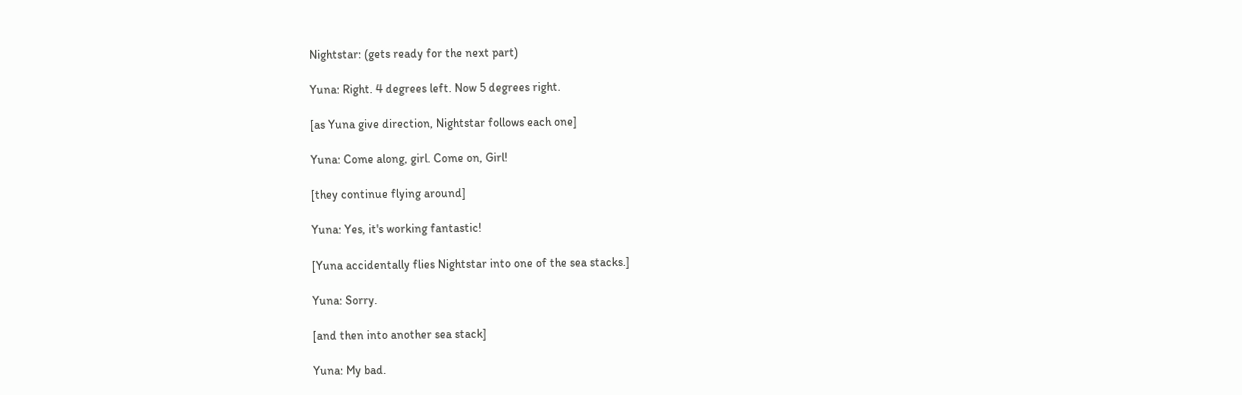Nightstar: (gets ready for the next part)

Yuna: Right. 4 degrees left. Now 5 degrees right.

[as Yuna give direction, Nightstar follows each one]

Yuna: Come along, girl. Come on, Girl!

[they continue flying around]

Yuna: Yes, it's working fantastic!

[Yuna accidentally flies Nightstar into one of the sea stacks.]

Yuna: Sorry.

[and then into another sea stack]

Yuna: My bad.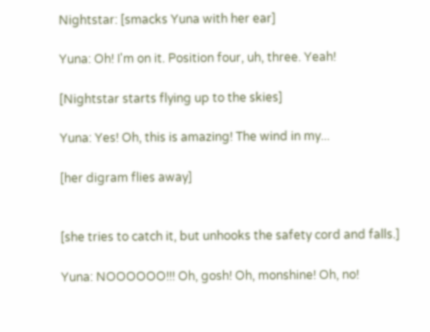Nightstar: [smacks Yuna with her ear]

Yuna: Oh! I'm on it. Position four, uh, three. Yeah!

[Nightstar starts flying up to the skies]

Yuna: Yes! Oh, this is amazing! The wind in my...

[her digram flies away]


[she tries to catch it, but unhooks the safety cord and falls.]

Yuna: NOOOOOO!!! Oh, gosh! Oh, monshine! Oh, no!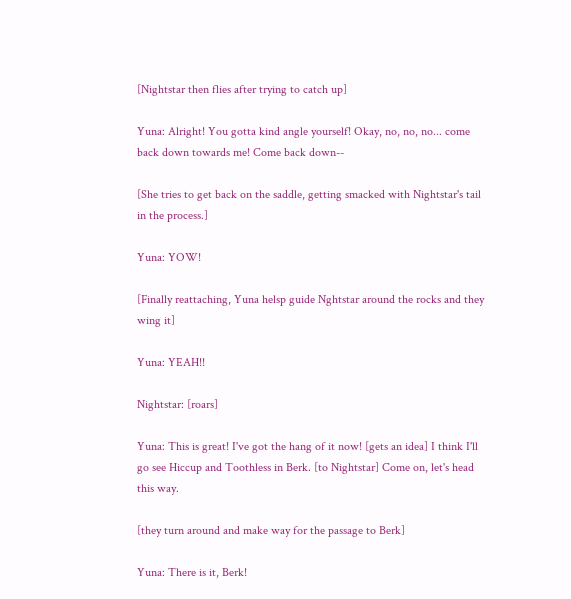[Nightstar then flies after trying to catch up]

Yuna: Alright! You gotta kind angle yourself! Okay, no, no, no... come back down towards me! Come back down--

[She tries to get back on the saddle, getting smacked with Nightstar's tail in the process.]

Yuna: YOW!

[Finally reattaching, Yuna helsp guide Nghtstar around the rocks and they wing it]

Yuna: YEAH!!

Nightstar: [roars]

Yuna: This is great! I've got the hang of it now! [gets an idea] I think I'll go see Hiccup and Toothless in Berk. [to Nightstar] Come on, let's head this way.

[they turn around and make way for the passage to Berk]

Yuna: There is it, Berk!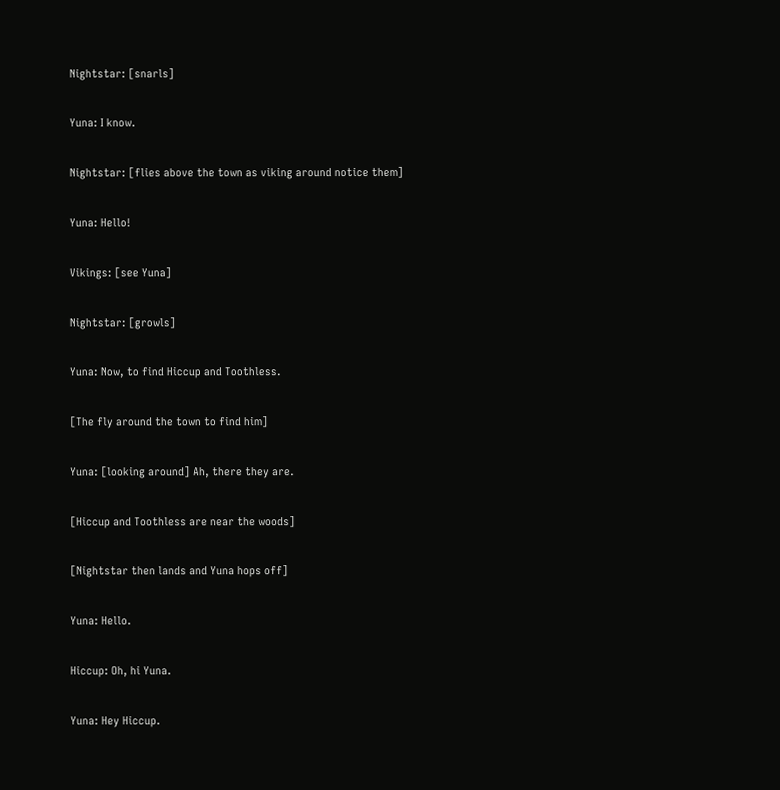Nightstar: [snarls]

Yuna: I know.

Nightstar: [flies above the town as viking around notice them]

Yuna: Hello!

Vikings: [see Yuna]

Nightstar: [growls]

Yuna: Now, to find Hiccup and Toothless.

[The fly around the town to find him]

Yuna: [looking around] Ah, there they are.

[Hiccup and Toothless are near the woods]

[Nightstar then lands and Yuna hops off]

Yuna: Hello.

Hiccup: Oh, hi Yuna.

Yuna: Hey Hiccup.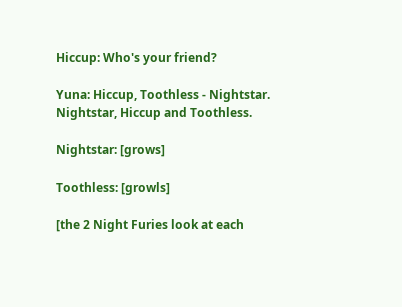Hiccup: Who's your friend?

Yuna: Hiccup, Toothless - Nightstar. Nightstar, Hiccup and Toothless.

Nightstar: [grows]

Toothless: [growls]

[the 2 Night Furies look at each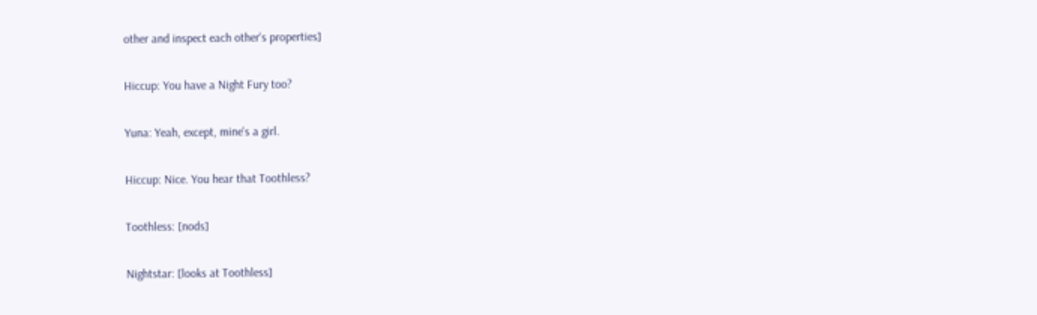other and inspect each other's properties]

Hiccup: You have a Night Fury too?

Yuna: Yeah, except, mine's a girl.

Hiccup: Nice. You hear that Toothless?

Toothless: [nods]

Nightstar: [looks at Toothless]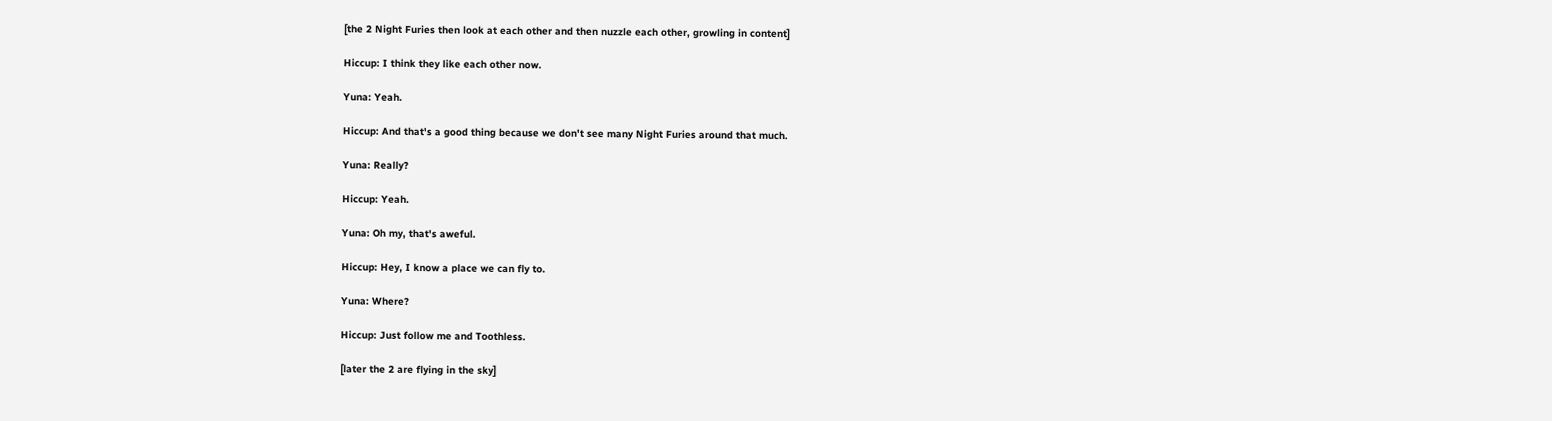[the 2 Night Furies then look at each other and then nuzzle each other, growling in content]

Hiccup: I think they like each other now.

Yuna: Yeah.

Hiccup: And that's a good thing because we don't see many Night Furies around that much.

Yuna: Really?

Hiccup: Yeah.

Yuna: Oh my, that's aweful.

Hiccup: Hey, I know a place we can fly to.

Yuna: Where?

Hiccup: Just follow me and Toothless.

[later the 2 are flying in the sky]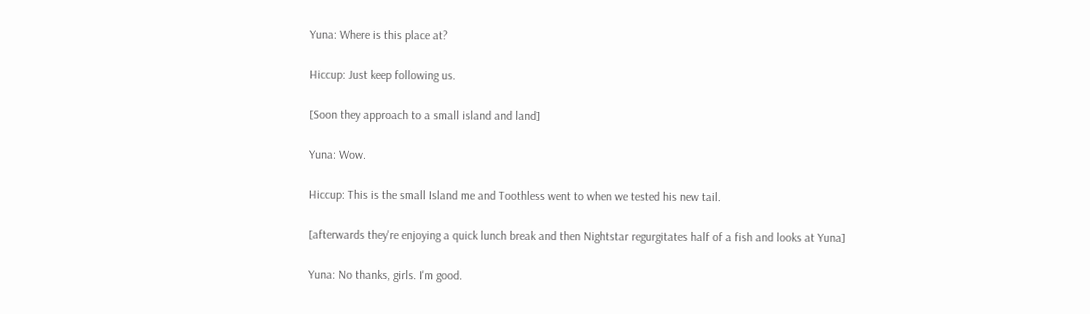Yuna: Where is this place at?

Hiccup: Just keep following us.

[Soon they approach to a small island and land]

Yuna: Wow.

Hiccup: This is the small Island me and Toothless went to when we tested his new tail.

[afterwards they're enjoying a quick lunch break and then Nightstar regurgitates half of a fish and looks at Yuna]

Yuna: No thanks, girls. I'm good.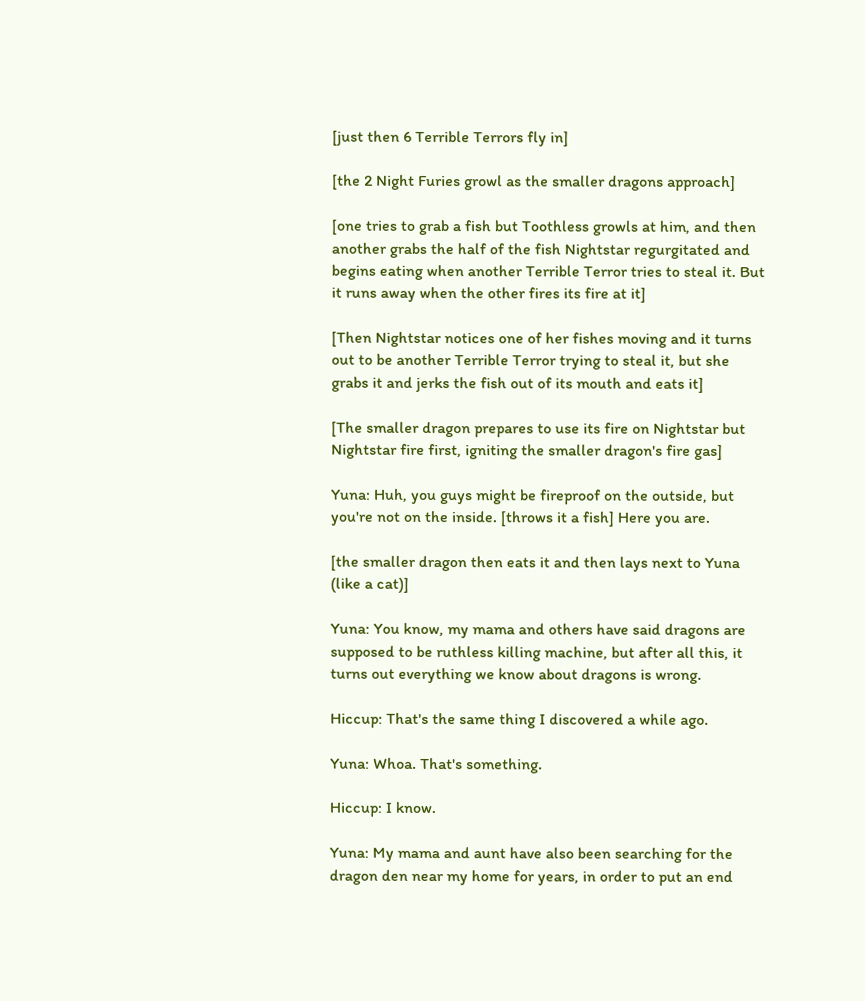[just then 6 Terrible Terrors fly in]

[the 2 Night Furies growl as the smaller dragons approach]

[one tries to grab a fish but Toothless growls at him, and then another grabs the half of the fish Nightstar regurgitated and begins eating when another Terrible Terror tries to steal it. But it runs away when the other fires its fire at it]

[Then Nightstar notices one of her fishes moving and it turns out to be another Terrible Terror trying to steal it, but she grabs it and jerks the fish out of its mouth and eats it]

[The smaller dragon prepares to use its fire on Nightstar but Nightstar fire first, igniting the smaller dragon's fire gas]

Yuna: Huh, you guys might be fireproof on the outside, but you're not on the inside. [throws it a fish] Here you are.

[the smaller dragon then eats it and then lays next to Yuna (like a cat)]

Yuna: You know, my mama and others have said dragons are supposed to be ruthless killing machine, but after all this, it turns out everything we know about dragons is wrong.

Hiccup: That's the same thing I discovered a while ago.

Yuna: Whoa. That's something.

Hiccup: I know.

Yuna: My mama and aunt have also been searching for the dragon den near my home for years, in order to put an end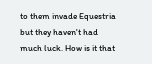to them invade Equestria but they haven't had much luck. How is it that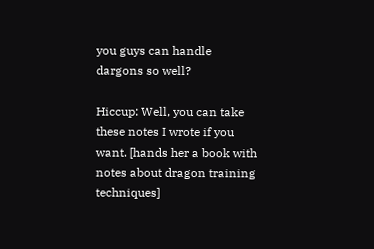you guys can handle dargons so well?

Hiccup: Well, you can take these notes I wrote if you want. [hands her a book with notes about dragon training techniques]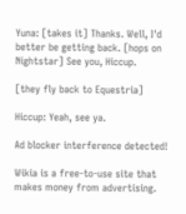Yuna: [takes it] Thanks. Well, I'd better be getting back. [hops on Nightstar] See you, Hiccup.

[they fly back to Equestria]

Hiccup: Yeah, see ya.

Ad blocker interference detected!

Wikia is a free-to-use site that makes money from advertising.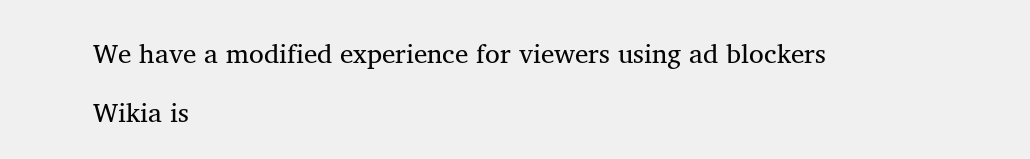We have a modified experience for viewers using ad blockers

Wikia is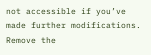not accessible if you’ve made further modifications. Remove the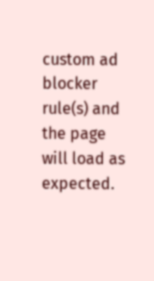custom ad blocker rule(s) and the page will load as expected.